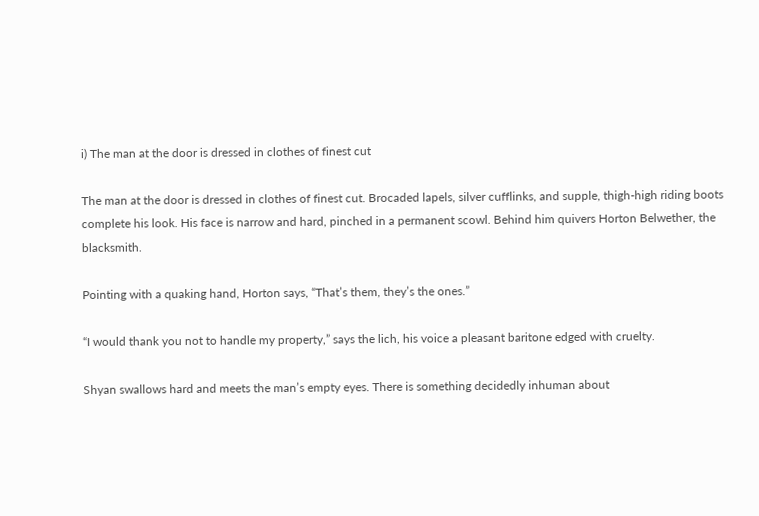i) The man at the door is dressed in clothes of finest cut

The man at the door is dressed in clothes of finest cut. Brocaded lapels, silver cufflinks, and supple, thigh-high riding boots complete his look. His face is narrow and hard, pinched in a permanent scowl. Behind him quivers Horton Belwether, the blacksmith.

Pointing with a quaking hand, Horton says, “That’s them, they’s the ones.”

“I would thank you not to handle my property,” says the lich, his voice a pleasant baritone edged with cruelty.

Shyan swallows hard and meets the man’s empty eyes. There is something decidedly inhuman about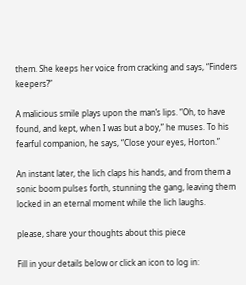them. She keeps her voice from cracking and says, “Finders keepers?”

A malicious smile plays upon the man’s lips. “Oh, to have found, and kept, when I was but a boy,” he muses. To his fearful companion, he says, “Close your eyes, Horton.”

An instant later, the lich claps his hands, and from them a sonic boom pulses forth, stunning the gang, leaving them locked in an eternal moment while the lich laughs.

please, share your thoughts about this piece

Fill in your details below or click an icon to log in: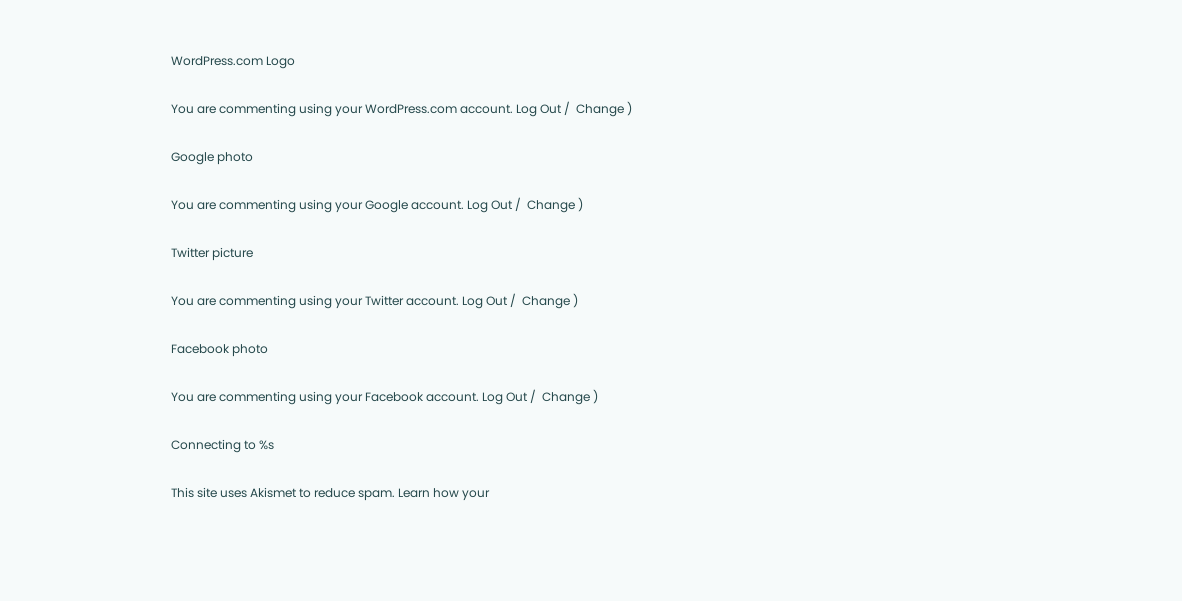WordPress.com Logo

You are commenting using your WordPress.com account. Log Out /  Change )

Google photo

You are commenting using your Google account. Log Out /  Change )

Twitter picture

You are commenting using your Twitter account. Log Out /  Change )

Facebook photo

You are commenting using your Facebook account. Log Out /  Change )

Connecting to %s

This site uses Akismet to reduce spam. Learn how your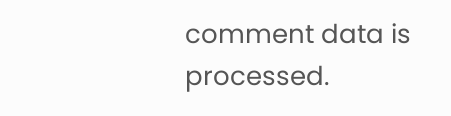comment data is processed.